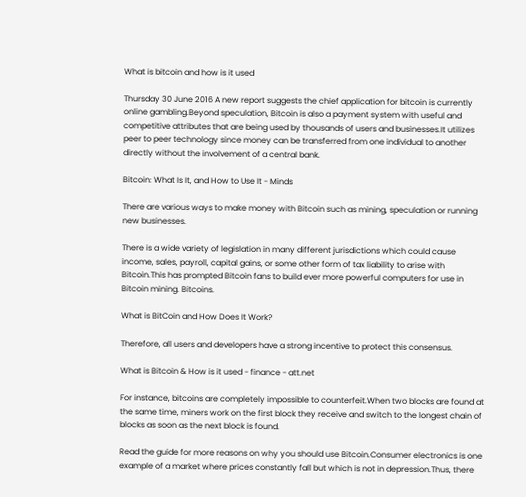What is bitcoin and how is it used

Thursday 30 June 2016 A new report suggests the chief application for bitcoin is currently online gambling.Beyond speculation, Bitcoin is also a payment system with useful and competitive attributes that are being used by thousands of users and businesses.It utilizes peer to peer technology since money can be transferred from one individual to another directly without the involvement of a central bank.

Bitcoin: What Is It, and How to Use It - Minds

There are various ways to make money with Bitcoin such as mining, speculation or running new businesses.

There is a wide variety of legislation in many different jurisdictions which could cause income, sales, payroll, capital gains, or some other form of tax liability to arise with Bitcoin.This has prompted Bitcoin fans to build ever more powerful computers for use in Bitcoin mining. Bitcoins.

What is BitCoin and How Does It Work?

Therefore, all users and developers have a strong incentive to protect this consensus.

What is Bitcoin & How is it used - finance - att.net

For instance, bitcoins are completely impossible to counterfeit.When two blocks are found at the same time, miners work on the first block they receive and switch to the longest chain of blocks as soon as the next block is found.

Read the guide for more reasons on why you should use Bitcoin.Consumer electronics is one example of a market where prices constantly fall but which is not in depression.Thus, there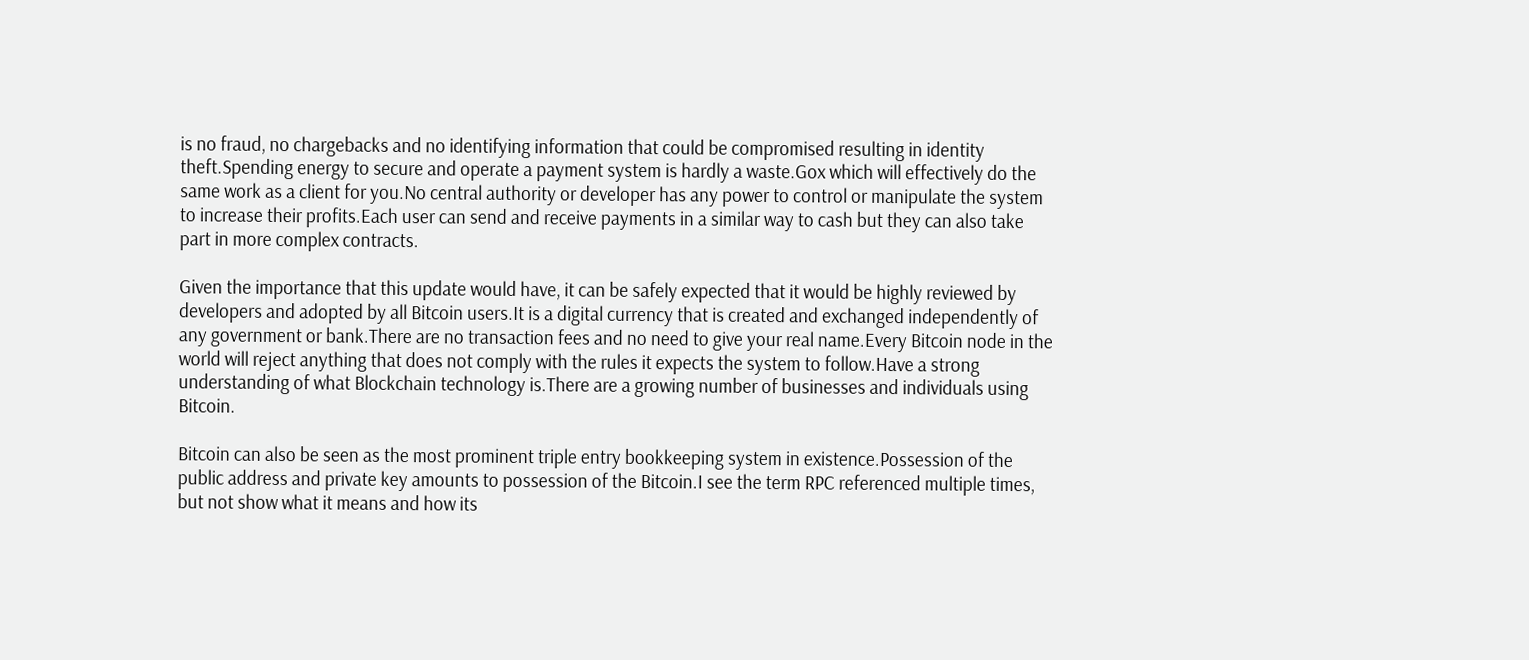is no fraud, no chargebacks and no identifying information that could be compromised resulting in identity theft.Spending energy to secure and operate a payment system is hardly a waste.Gox which will effectively do the same work as a client for you.No central authority or developer has any power to control or manipulate the system to increase their profits.Each user can send and receive payments in a similar way to cash but they can also take part in more complex contracts.

Given the importance that this update would have, it can be safely expected that it would be highly reviewed by developers and adopted by all Bitcoin users.It is a digital currency that is created and exchanged independently of any government or bank.There are no transaction fees and no need to give your real name.Every Bitcoin node in the world will reject anything that does not comply with the rules it expects the system to follow.Have a strong understanding of what Blockchain technology is.There are a growing number of businesses and individuals using Bitcoin.

Bitcoin can also be seen as the most prominent triple entry bookkeeping system in existence.Possession of the public address and private key amounts to possession of the Bitcoin.I see the term RPC referenced multiple times, but not show what it means and how its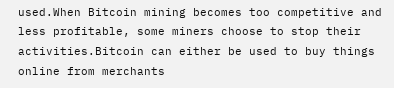used.When Bitcoin mining becomes too competitive and less profitable, some miners choose to stop their activities.Bitcoin can either be used to buy things online from merchants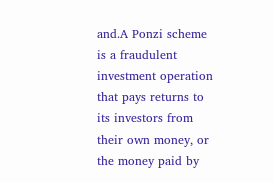and.A Ponzi scheme is a fraudulent investment operation that pays returns to its investors from their own money, or the money paid by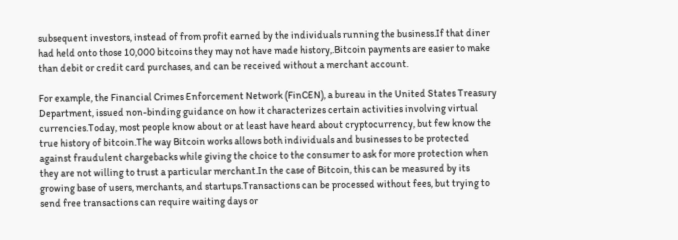subsequent investors, instead of from profit earned by the individuals running the business.If that diner had held onto those 10,000 bitcoins they may not have made history,.Bitcoin payments are easier to make than debit or credit card purchases, and can be received without a merchant account.

For example, the Financial Crimes Enforcement Network (FinCEN), a bureau in the United States Treasury Department, issued non-binding guidance on how it characterizes certain activities involving virtual currencies.Today, most people know about or at least have heard about cryptocurrency, but few know the true history of bitcoin.The way Bitcoin works allows both individuals and businesses to be protected against fraudulent chargebacks while giving the choice to the consumer to ask for more protection when they are not willing to trust a particular merchant.In the case of Bitcoin, this can be measured by its growing base of users, merchants, and startups.Transactions can be processed without fees, but trying to send free transactions can require waiting days or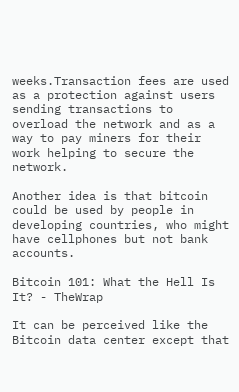weeks.Transaction fees are used as a protection against users sending transactions to overload the network and as a way to pay miners for their work helping to secure the network.

Another idea is that bitcoin could be used by people in developing countries, who might have cellphones but not bank accounts.

Bitcoin 101: What the Hell Is It? - TheWrap

It can be perceived like the Bitcoin data center except that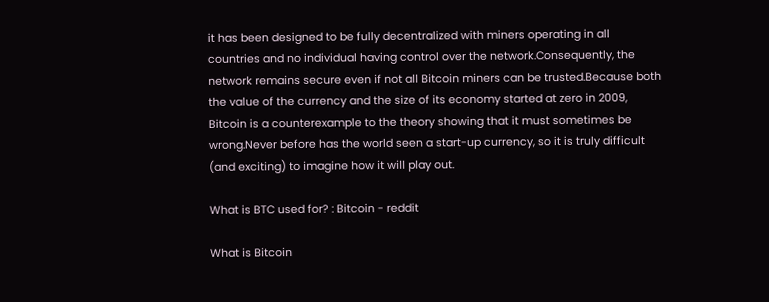it has been designed to be fully decentralized with miners operating in all countries and no individual having control over the network.Consequently, the network remains secure even if not all Bitcoin miners can be trusted.Because both the value of the currency and the size of its economy started at zero in 2009, Bitcoin is a counterexample to the theory showing that it must sometimes be wrong.Never before has the world seen a start-up currency, so it is truly difficult (and exciting) to imagine how it will play out.

What is BTC used for? : Bitcoin - reddit

What is Bitcoin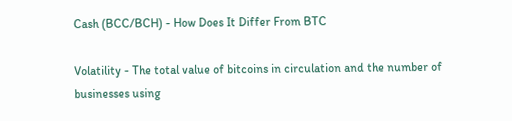Cash (BCC/BCH) - How Does It Differ From BTC

Volatility - The total value of bitcoins in circulation and the number of businesses using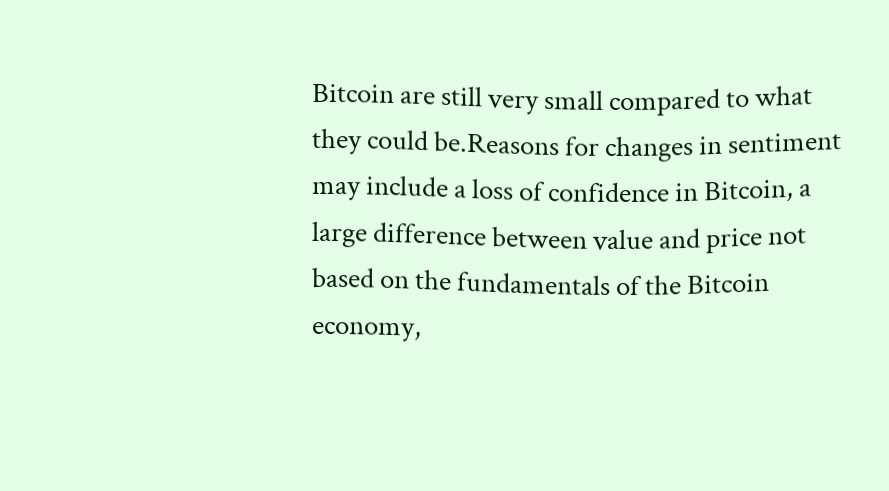Bitcoin are still very small compared to what they could be.Reasons for changes in sentiment may include a loss of confidence in Bitcoin, a large difference between value and price not based on the fundamentals of the Bitcoin economy,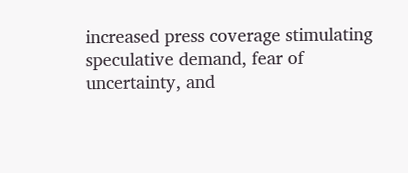increased press coverage stimulating speculative demand, fear of uncertainty, and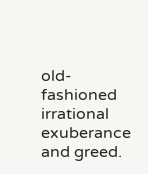old-fashioned irrational exuberance and greed.